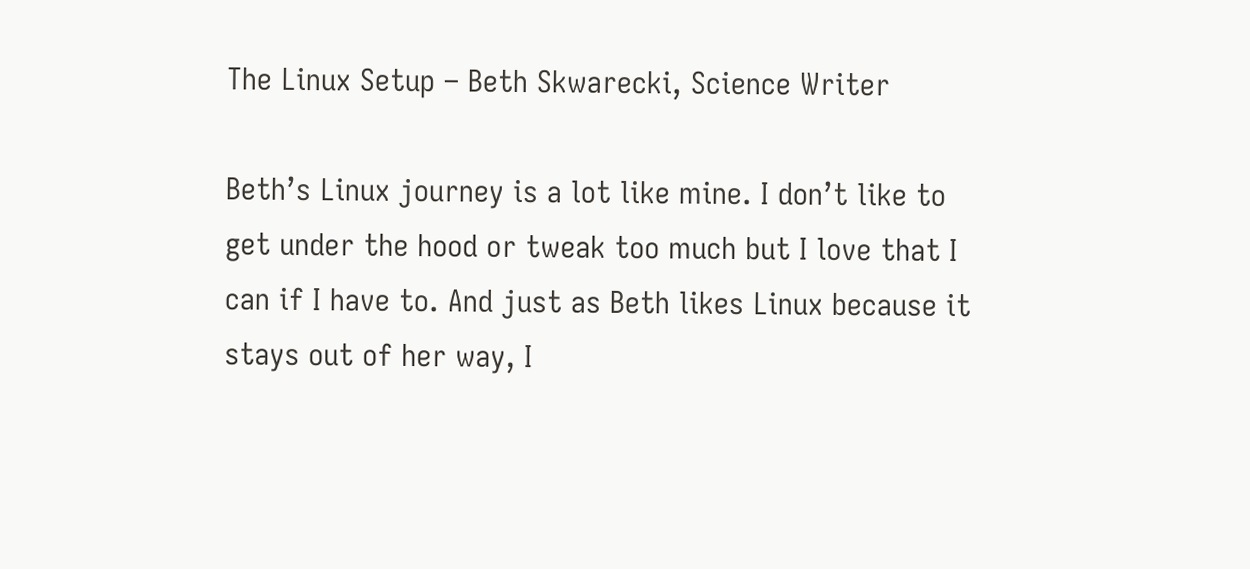The Linux Setup – Beth Skwarecki, Science Writer

Beth’s Linux journey is a lot like mine. I don’t like to get under the hood or tweak too much but I love that I can if I have to. And just as Beth likes Linux because it stays out of her way, I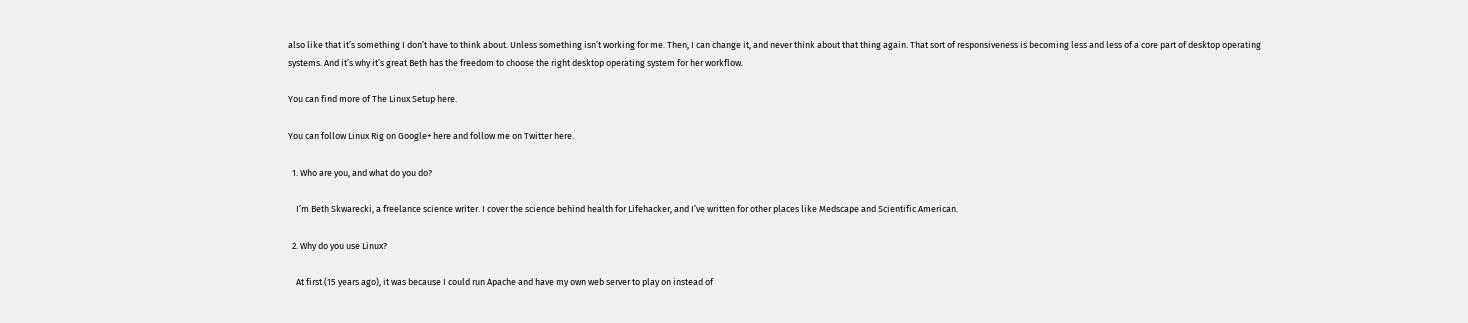also like that it’s something I don’t have to think about. Unless something isn’t working for me. Then, I can change it, and never think about that thing again. That sort of responsiveness is becoming less and less of a core part of desktop operating systems. And it’s why it’s great Beth has the freedom to choose the right desktop operating system for her workflow.

You can find more of The Linux Setup here.

You can follow Linux Rig on Google+ here and follow me on Twitter here.

  1. Who are you, and what do you do?

    I’m Beth Skwarecki, a freelance science writer. I cover the science behind health for Lifehacker, and I’ve written for other places like Medscape and Scientific American.

  2. Why do you use Linux?

    At first (15 years ago), it was because I could run Apache and have my own web server to play on instead of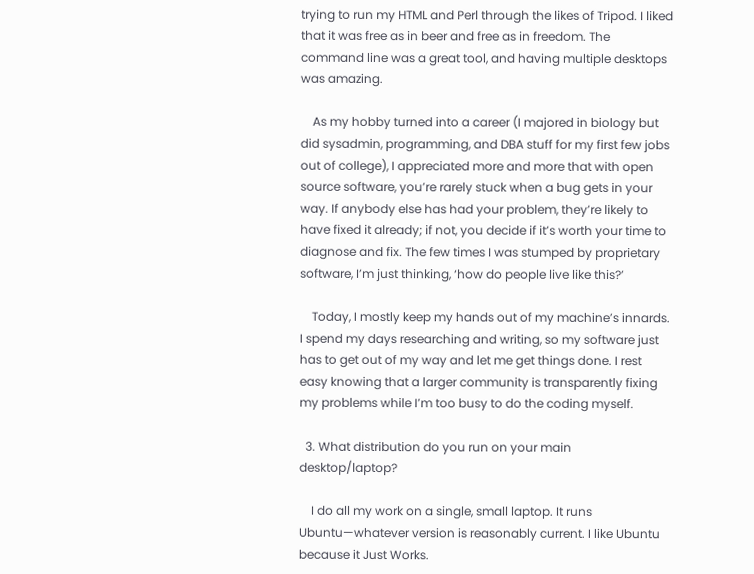trying to run my HTML and Perl through the likes of Tripod. I liked that it was free as in beer and free as in freedom. The command line was a great tool, and having multiple desktops was amazing.

    As my hobby turned into a career (I majored in biology but did sysadmin, programming, and DBA stuff for my first few jobs out of college), I appreciated more and more that with open source software, you’re rarely stuck when a bug gets in your way. If anybody else has had your problem, they’re likely to have fixed it already; if not, you decide if it’s worth your time to diagnose and fix. The few times I was stumped by proprietary software, I’m just thinking, ‘how do people live like this?’

    Today, I mostly keep my hands out of my machine’s innards. I spend my days researching and writing, so my software just has to get out of my way and let me get things done. I rest easy knowing that a larger community is transparently fixing my problems while I’m too busy to do the coding myself.

  3. What distribution do you run on your main desktop/laptop?

    I do all my work on a single, small laptop. It runs Ubuntu—whatever version is reasonably current. I like Ubuntu because it Just Works.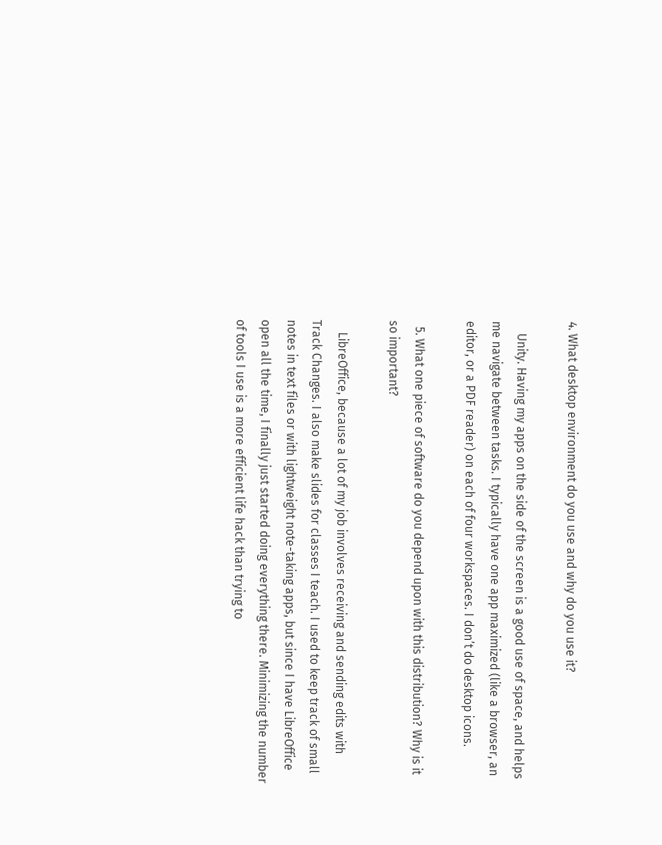4. What desktop environment do you use and why do you use it?

    Unity. Having my apps on the side of the screen is a good use of space, and helps me navigate between tasks. I typically have one app maximized (like a browser, an editor, or a PDF reader) on each of four workspaces. I don’t do desktop icons.

  5. What one piece of software do you depend upon with this distribution? Why is it so important?

    LibreOffice, because a lot of my job involves receiving and sending edits with Track Changes. I also make slides for classes I teach. I used to keep track of small notes in text files or with lightweight note-taking apps, but since I have LibreOffice open all the time, I finally just started doing everything there. Minimizing the number of tools I use is a more efficient life hack than trying to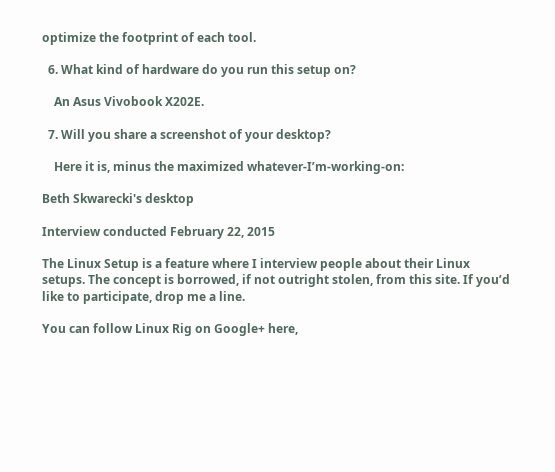optimize the footprint of each tool.

  6. What kind of hardware do you run this setup on?

    An Asus Vivobook X202E.

  7. Will you share a screenshot of your desktop?

    Here it is, minus the maximized whatever-I’m-working-on:

Beth Skwarecki's desktop

Interview conducted February 22, 2015

The Linux Setup is a feature where I interview people about their Linux setups. The concept is borrowed, if not outright stolen, from this site. If you’d like to participate, drop me a line.

You can follow Linux Rig on Google+ here,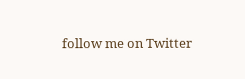follow me on Twitter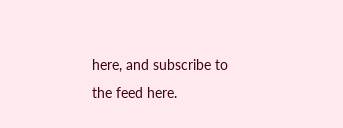here, and subscribe to the feed here.